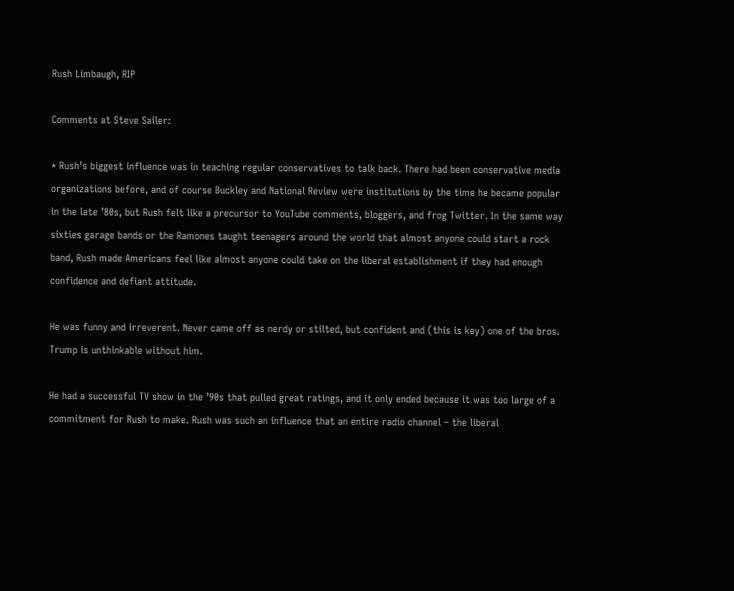Rush Limbaugh, RIP

Comments at Steve Sailer:

* Rush’s biggest influence was in teaching regular conservatives to talk back. There had been conservative media organizations before, and of course Buckley and National Review were institutions by the time he became popular in the late ’80s, but Rush felt like a precursor to YouTube comments, bloggers, and frog Twitter. In the same way sixties garage bands or the Ramones taught teenagers around the world that almost anyone could start a rock band, Rush made Americans feel like almost anyone could take on the liberal establishment if they had enough confidence and defiant attitude.

He was funny and irreverent. Never came off as nerdy or stilted, but confident and (this is key) one of the bros. Trump is unthinkable without him.

He had a successful TV show in the ’90s that pulled great ratings, and it only ended because it was too large of a commitment for Rush to make. Rush was such an influence that an entire radio channel – the liberal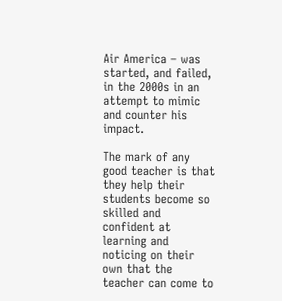Air America – was started, and failed, in the 2000s in an attempt to mimic and counter his impact.

The mark of any good teacher is that they help their students become so skilled and confident at learning and noticing on their own that the teacher can come to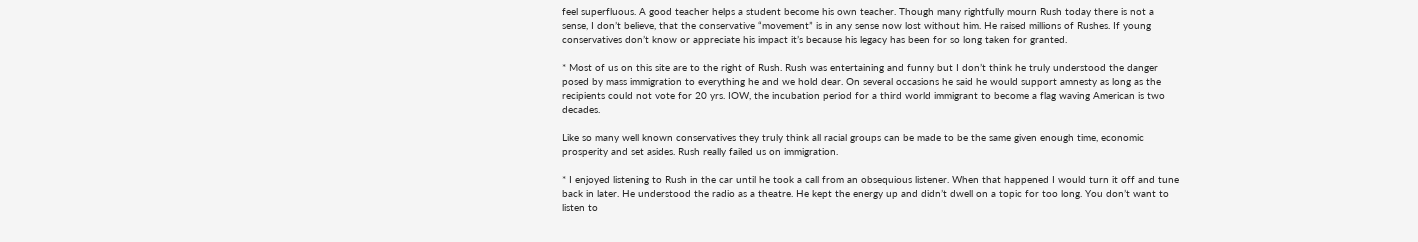feel superfluous. A good teacher helps a student become his own teacher. Though many rightfully mourn Rush today there is not a sense, I don’t believe, that the conservative “movement” is in any sense now lost without him. He raised millions of Rushes. If young conservatives don’t know or appreciate his impact it’s because his legacy has been for so long taken for granted.

* Most of us on this site are to the right of Rush. Rush was entertaining and funny but I don’t think he truly understood the danger posed by mass immigration to everything he and we hold dear. On several occasions he said he would support amnesty as long as the recipients could not vote for 20 yrs. IOW, the incubation period for a third world immigrant to become a flag waving American is two decades.

Like so many well known conservatives they truly think all racial groups can be made to be the same given enough time, economic prosperity and set asides. Rush really failed us on immigration.

* I enjoyed listening to Rush in the car until he took a call from an obsequious listener. When that happened I would turn it off and tune back in later. He understood the radio as a theatre. He kept the energy up and didn’t dwell on a topic for too long. You don’t want to listen to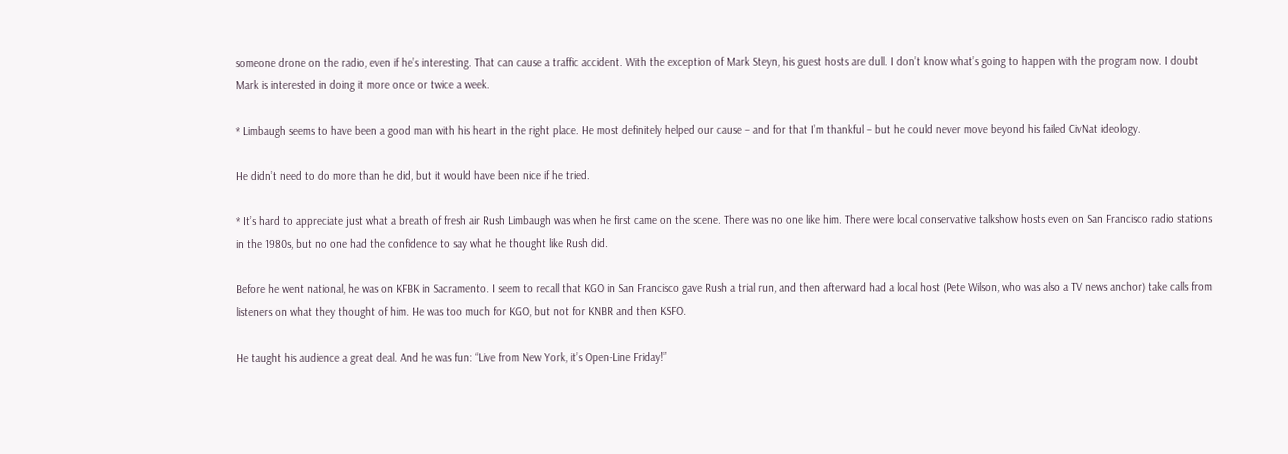someone drone on the radio, even if he’s interesting. That can cause a traffic accident. With the exception of Mark Steyn, his guest hosts are dull. I don’t know what’s going to happen with the program now. I doubt Mark is interested in doing it more once or twice a week.

* Limbaugh seems to have been a good man with his heart in the right place. He most definitely helped our cause – and for that I’m thankful – but he could never move beyond his failed CivNat ideology.

He didn’t need to do more than he did, but it would have been nice if he tried.

* It’s hard to appreciate just what a breath of fresh air Rush Limbaugh was when he first came on the scene. There was no one like him. There were local conservative talkshow hosts even on San Francisco radio stations in the 1980s, but no one had the confidence to say what he thought like Rush did.

Before he went national, he was on KFBK in Sacramento. I seem to recall that KGO in San Francisco gave Rush a trial run, and then afterward had a local host (Pete Wilson, who was also a TV news anchor) take calls from listeners on what they thought of him. He was too much for KGO, but not for KNBR and then KSFO.

He taught his audience a great deal. And he was fun: “Live from New York, it’s Open-Line Friday!”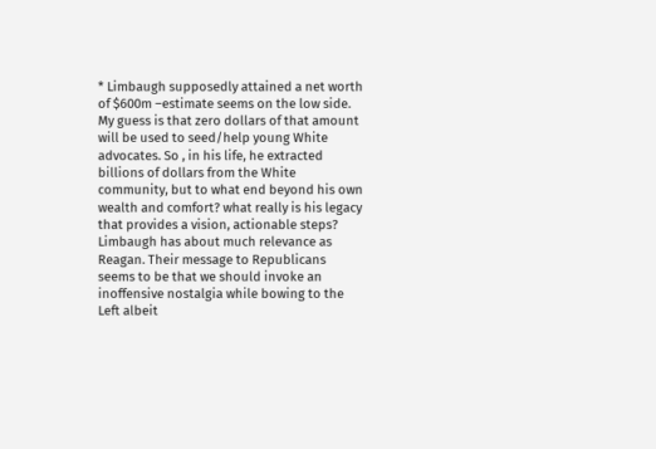* Limbaugh supposedly attained a net worth of $600m –estimate seems on the low side. My guess is that zero dollars of that amount will be used to seed/help young White advocates. So , in his life, he extracted billions of dollars from the White community, but to what end beyond his own wealth and comfort? what really is his legacy that provides a vision, actionable steps? Limbaugh has about much relevance as Reagan. Their message to Republicans seems to be that we should invoke an inoffensive nostalgia while bowing to the Left albeit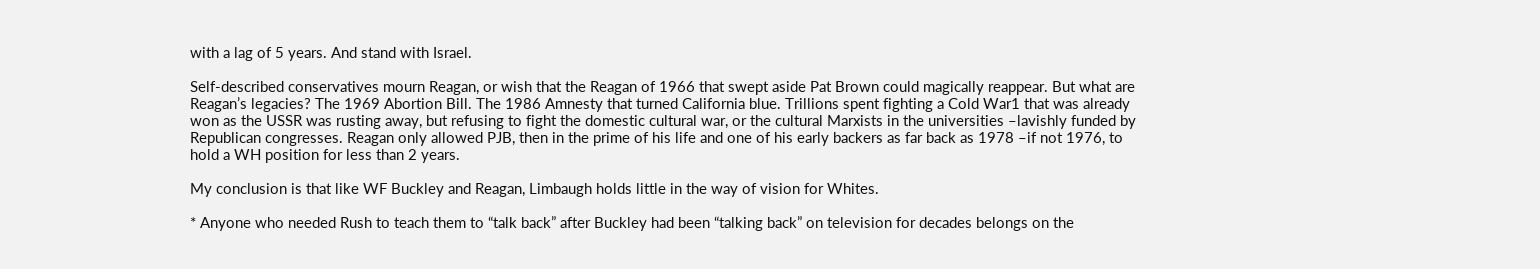with a lag of 5 years. And stand with Israel.

Self-described conservatives mourn Reagan, or wish that the Reagan of 1966 that swept aside Pat Brown could magically reappear. But what are Reagan’s legacies? The 1969 Abortion Bill. The 1986 Amnesty that turned California blue. Trillions spent fighting a Cold War1 that was already won as the USSR was rusting away, but refusing to fight the domestic cultural war, or the cultural Marxists in the universities –lavishly funded by Republican congresses. Reagan only allowed PJB, then in the prime of his life and one of his early backers as far back as 1978 –if not 1976, to hold a WH position for less than 2 years.

My conclusion is that like WF Buckley and Reagan, Limbaugh holds little in the way of vision for Whites.

* Anyone who needed Rush to teach them to “talk back” after Buckley had been “talking back” on television for decades belongs on the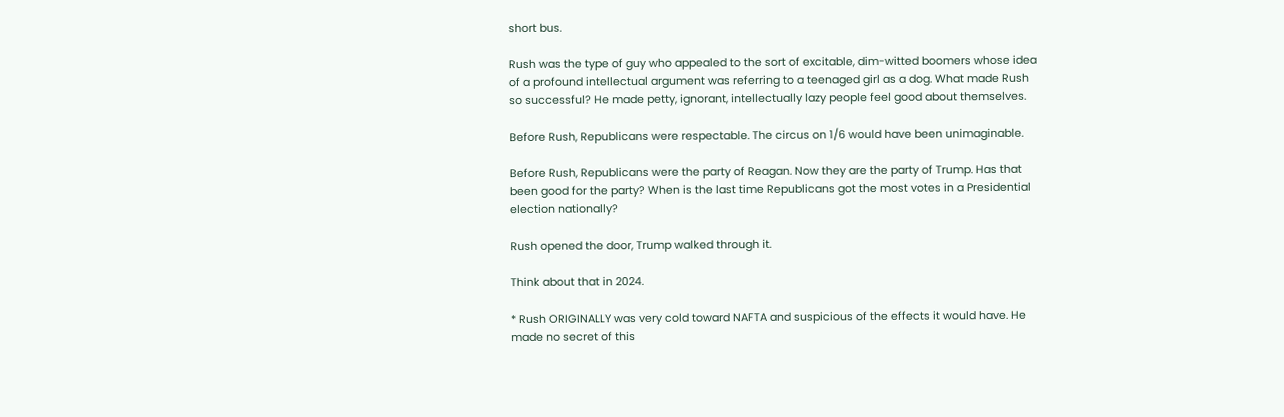short bus.

Rush was the type of guy who appealed to the sort of excitable, dim-witted boomers whose idea of a profound intellectual argument was referring to a teenaged girl as a dog. What made Rush so successful? He made petty, ignorant, intellectually lazy people feel good about themselves.

Before Rush, Republicans were respectable. The circus on 1/6 would have been unimaginable.

Before Rush, Republicans were the party of Reagan. Now they are the party of Trump. Has that been good for the party? When is the last time Republicans got the most votes in a Presidential election nationally?

Rush opened the door, Trump walked through it.

Think about that in 2024.

* Rush ORIGINALLY was very cold toward NAFTA and suspicious of the effects it would have. He made no secret of this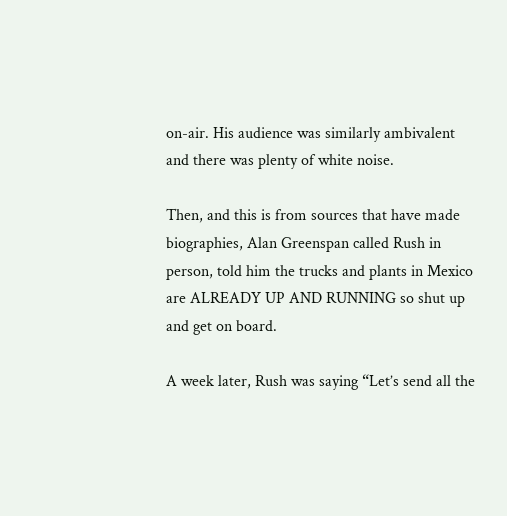on-air. His audience was similarly ambivalent and there was plenty of white noise.

Then, and this is from sources that have made biographies, Alan Greenspan called Rush in person, told him the trucks and plants in Mexico are ALREADY UP AND RUNNING so shut up and get on board.

A week later, Rush was saying “Let’s send all the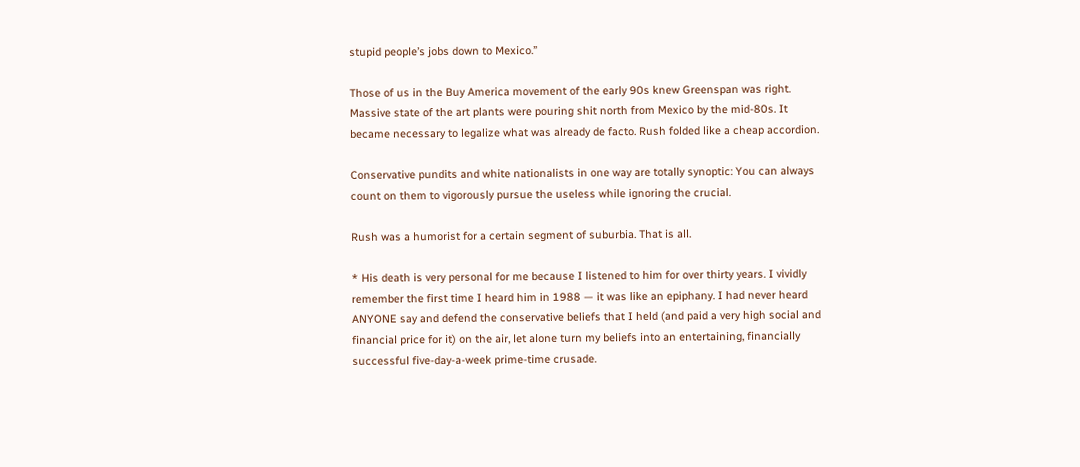stupid people’s jobs down to Mexico.”

Those of us in the Buy America movement of the early 90s knew Greenspan was right. Massive state of the art plants were pouring shit north from Mexico by the mid-80s. It became necessary to legalize what was already de facto. Rush folded like a cheap accordion.

Conservative pundits and white nationalists in one way are totally synoptic: You can always count on them to vigorously pursue the useless while ignoring the crucial.

Rush was a humorist for a certain segment of suburbia. That is all.

* His death is very personal for me because I listened to him for over thirty years. I vividly remember the first time I heard him in 1988 — it was like an epiphany. I had never heard ANYONE say and defend the conservative beliefs that I held (and paid a very high social and financial price for it) on the air, let alone turn my beliefs into an entertaining, financially successful five-day-a-week prime-time crusade.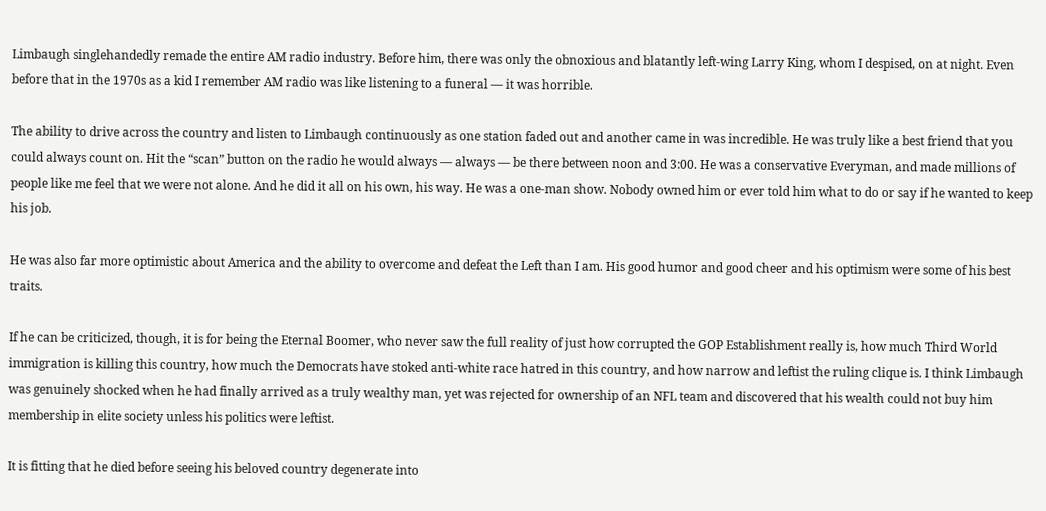Limbaugh singlehandedly remade the entire AM radio industry. Before him, there was only the obnoxious and blatantly left-wing Larry King, whom I despised, on at night. Even before that in the 1970s as a kid I remember AM radio was like listening to a funeral — it was horrible.

The ability to drive across the country and listen to Limbaugh continuously as one station faded out and another came in was incredible. He was truly like a best friend that you could always count on. Hit the “scan” button on the radio he would always — always — be there between noon and 3:00. He was a conservative Everyman, and made millions of people like me feel that we were not alone. And he did it all on his own, his way. He was a one-man show. Nobody owned him or ever told him what to do or say if he wanted to keep his job.

He was also far more optimistic about America and the ability to overcome and defeat the Left than I am. His good humor and good cheer and his optimism were some of his best traits.

If he can be criticized, though, it is for being the Eternal Boomer, who never saw the full reality of just how corrupted the GOP Establishment really is, how much Third World immigration is killing this country, how much the Democrats have stoked anti-white race hatred in this country, and how narrow and leftist the ruling clique is. I think Limbaugh was genuinely shocked when he had finally arrived as a truly wealthy man, yet was rejected for ownership of an NFL team and discovered that his wealth could not buy him membership in elite society unless his politics were leftist.

It is fitting that he died before seeing his beloved country degenerate into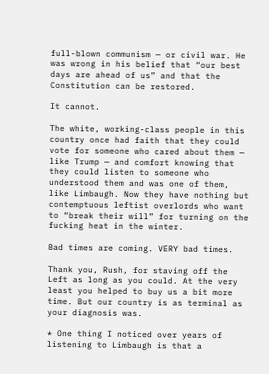full-blown communism — or civil war. He was wrong in his belief that “our best days are ahead of us” and that the Constitution can be restored.

It cannot.

The white, working-class people in this country once had faith that they could vote for someone who cared about them — like Trump — and comfort knowing that they could listen to someone who understood them and was one of them, like Limbaugh. Now they have nothing but contemptuous leftist overlords who want to “break their will” for turning on the fucking heat in the winter.

Bad times are coming. VERY bad times.

Thank you, Rush, for staving off the Left as long as you could. At the very least you helped to buy us a bit more time. But our country is as terminal as your diagnosis was.

* One thing I noticed over years of listening to Limbaugh is that a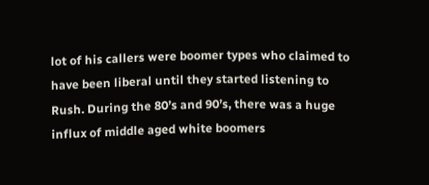lot of his callers were boomer types who claimed to have been liberal until they started listening to Rush. During the 80’s and 90’s, there was a huge influx of middle aged white boomers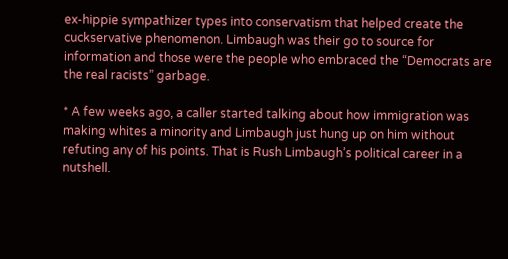ex-hippie sympathizer types into conservatism that helped create the cuckservative phenomenon. Limbaugh was their go to source for information and those were the people who embraced the “Democrats are the real racists” garbage.

* A few weeks ago, a caller started talking about how immigration was making whites a minority and Limbaugh just hung up on him without refuting any of his points. That is Rush Limbaugh’s political career in a nutshell.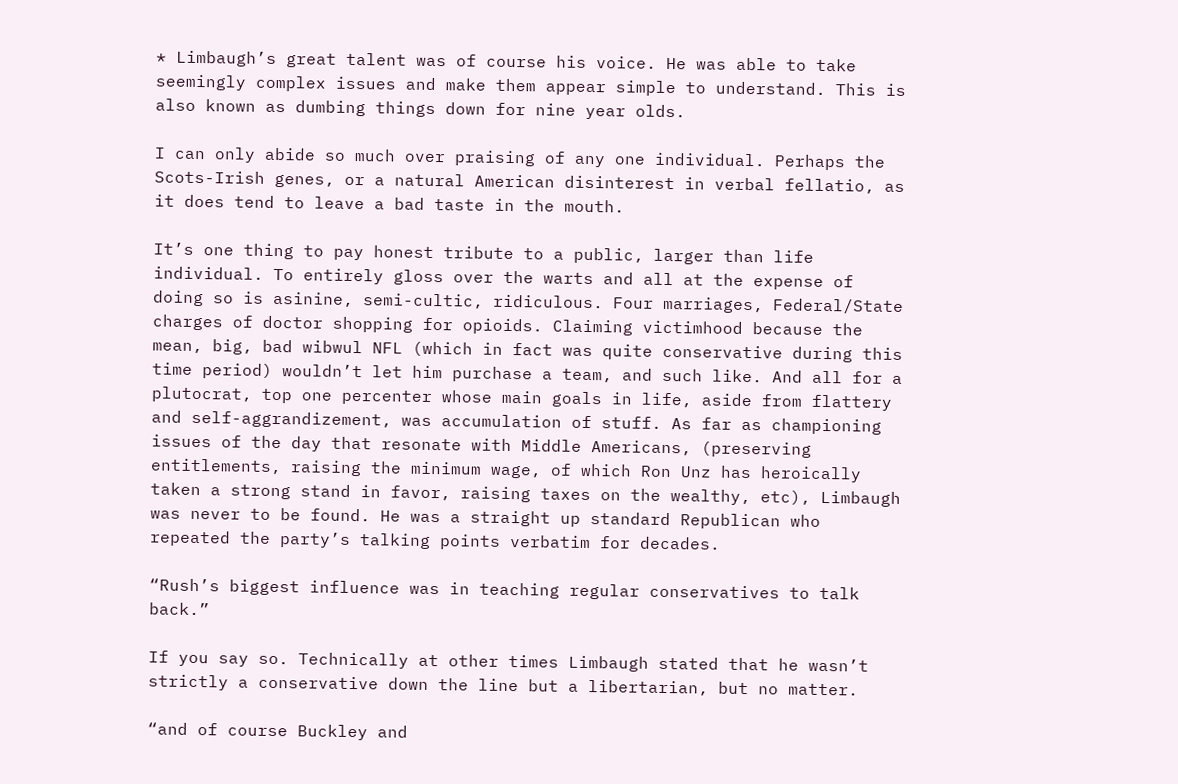* Limbaugh’s great talent was of course his voice. He was able to take seemingly complex issues and make them appear simple to understand. This is also known as dumbing things down for nine year olds.

I can only abide so much over praising of any one individual. Perhaps the Scots-Irish genes, or a natural American disinterest in verbal fellatio, as it does tend to leave a bad taste in the mouth.

It’s one thing to pay honest tribute to a public, larger than life individual. To entirely gloss over the warts and all at the expense of doing so is asinine, semi-cultic, ridiculous. Four marriages, Federal/State charges of doctor shopping for opioids. Claiming victimhood because the mean, big, bad wibwul NFL (which in fact was quite conservative during this time period) wouldn’t let him purchase a team, and such like. And all for a plutocrat, top one percenter whose main goals in life, aside from flattery and self-aggrandizement, was accumulation of stuff. As far as championing issues of the day that resonate with Middle Americans, (preserving entitlements, raising the minimum wage, of which Ron Unz has heroically taken a strong stand in favor, raising taxes on the wealthy, etc), Limbaugh was never to be found. He was a straight up standard Republican who repeated the party’s talking points verbatim for decades.

“Rush’s biggest influence was in teaching regular conservatives to talk back.”

If you say so. Technically at other times Limbaugh stated that he wasn’t strictly a conservative down the line but a libertarian, but no matter.

“and of course Buckley and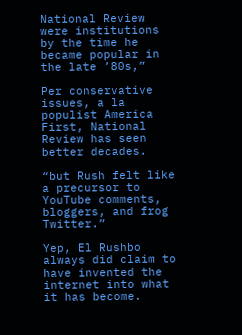National Review were institutions by the time he became popular in the late ’80s,”

Per conservative issues, a la populist America First, National Review has seen better decades.

“but Rush felt like a precursor to YouTube comments, bloggers, and frog Twitter.”

Yep, El Rushbo always did claim to have invented the internet into what it has become.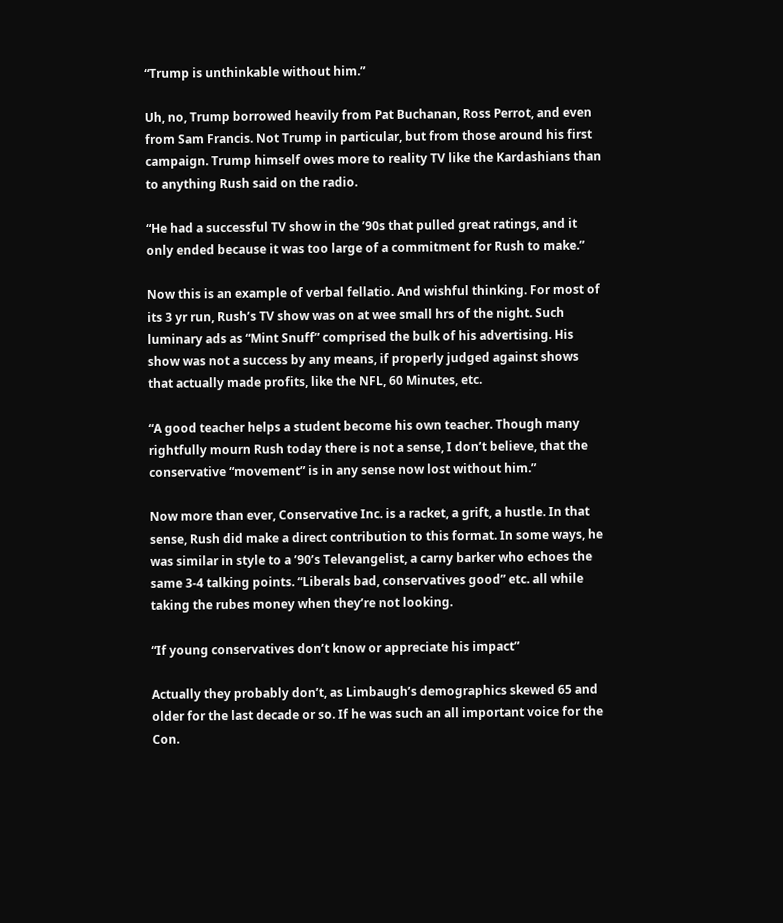“Trump is unthinkable without him.”

Uh, no, Trump borrowed heavily from Pat Buchanan, Ross Perrot, and even from Sam Francis. Not Trump in particular, but from those around his first campaign. Trump himself owes more to reality TV like the Kardashians than to anything Rush said on the radio.

“He had a successful TV show in the ’90s that pulled great ratings, and it only ended because it was too large of a commitment for Rush to make.”

Now this is an example of verbal fellatio. And wishful thinking. For most of its 3 yr run, Rush’s TV show was on at wee small hrs of the night. Such luminary ads as “Mint Snuff” comprised the bulk of his advertising. His show was not a success by any means, if properly judged against shows that actually made profits, like the NFL, 60 Minutes, etc.

“A good teacher helps a student become his own teacher. Though many rightfully mourn Rush today there is not a sense, I don’t believe, that the conservative “movement” is in any sense now lost without him.”

Now more than ever, Conservative Inc. is a racket, a grift, a hustle. In that sense, Rush did make a direct contribution to this format. In some ways, he was similar in style to a ’90’s Televangelist, a carny barker who echoes the same 3-4 talking points. “Liberals bad, conservatives good” etc. all while taking the rubes money when they’re not looking.

“If young conservatives don’t know or appreciate his impact”

Actually they probably don’t, as Limbaugh’s demographics skewed 65 and older for the last decade or so. If he was such an all important voice for the Con.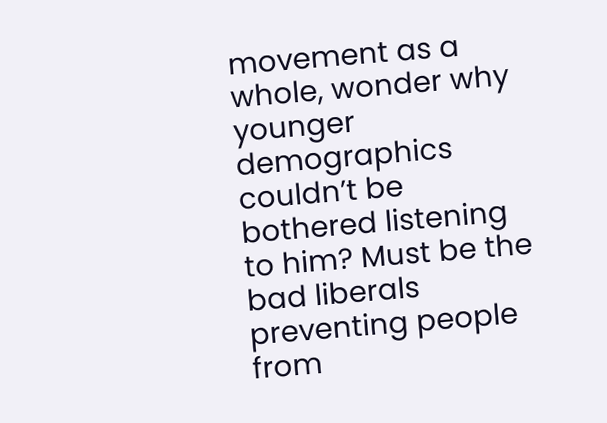movement as a whole, wonder why younger demographics couldn’t be bothered listening to him? Must be the bad liberals preventing people from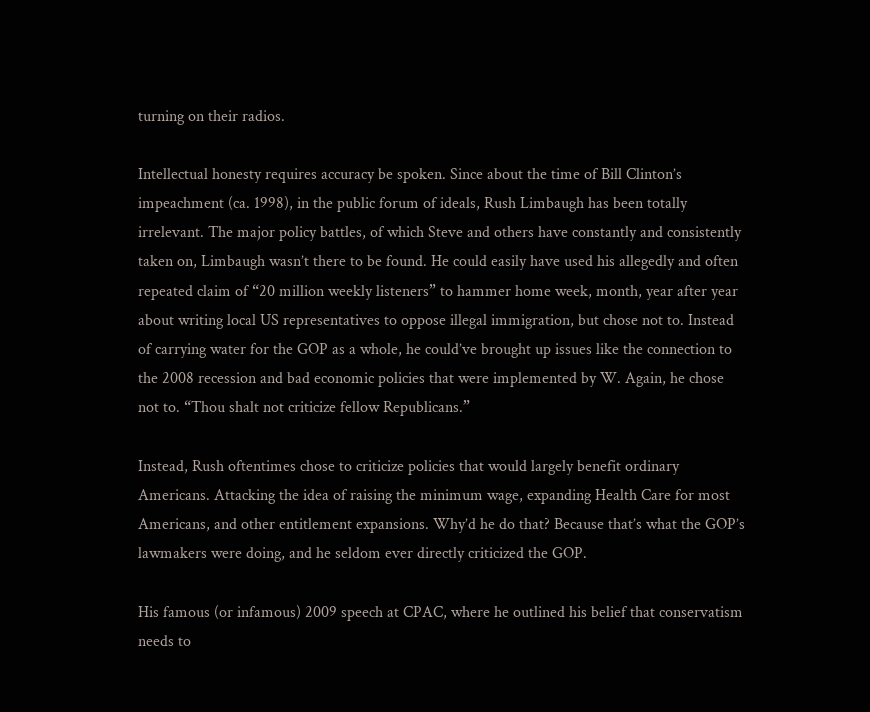turning on their radios.

Intellectual honesty requires accuracy be spoken. Since about the time of Bill Clinton’s impeachment (ca. 1998), in the public forum of ideals, Rush Limbaugh has been totally irrelevant. The major policy battles, of which Steve and others have constantly and consistently taken on, Limbaugh wasn’t there to be found. He could easily have used his allegedly and often repeated claim of “20 million weekly listeners” to hammer home week, month, year after year about writing local US representatives to oppose illegal immigration, but chose not to. Instead of carrying water for the GOP as a whole, he could’ve brought up issues like the connection to the 2008 recession and bad economic policies that were implemented by W. Again, he chose not to. “Thou shalt not criticize fellow Republicans.”

Instead, Rush oftentimes chose to criticize policies that would largely benefit ordinary Americans. Attacking the idea of raising the minimum wage, expanding Health Care for most Americans, and other entitlement expansions. Why’d he do that? Because that’s what the GOP’s lawmakers were doing, and he seldom ever directly criticized the GOP.

His famous (or infamous) 2009 speech at CPAC, where he outlined his belief that conservatism needs to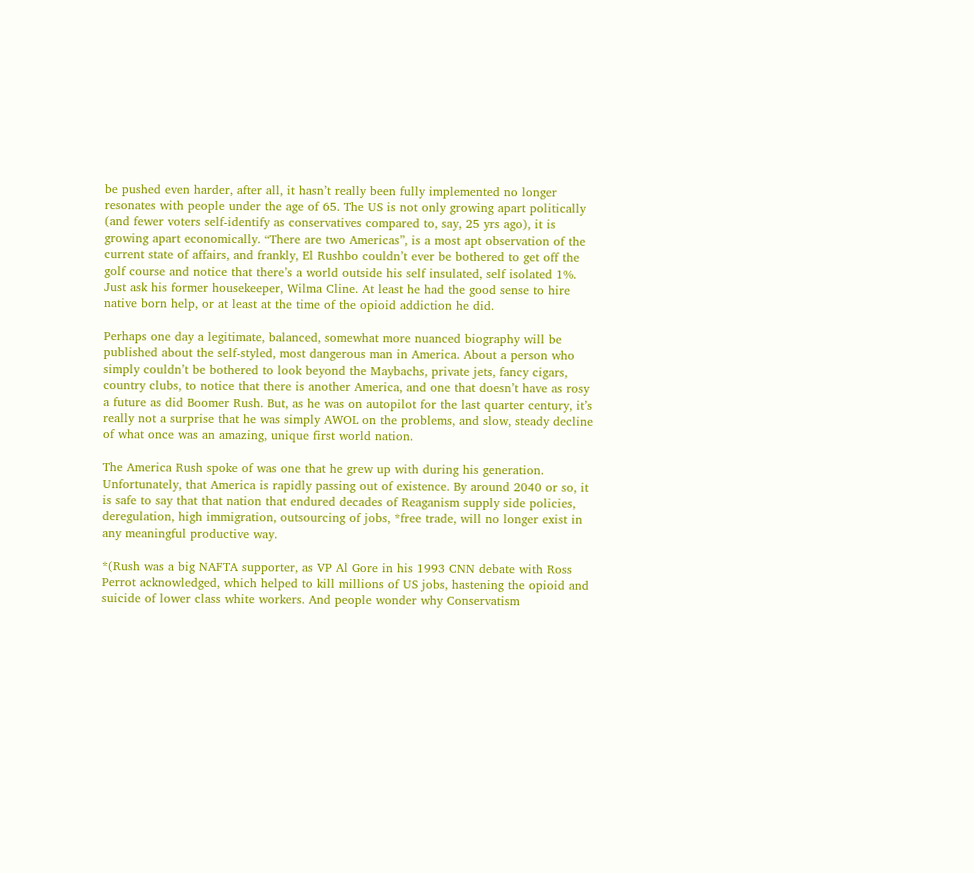be pushed even harder, after all, it hasn’t really been fully implemented no longer resonates with people under the age of 65. The US is not only growing apart politically (and fewer voters self-identify as conservatives compared to, say, 25 yrs ago), it is growing apart economically. “There are two Americas”, is a most apt observation of the current state of affairs, and frankly, El Rushbo couldn’t ever be bothered to get off the golf course and notice that there’s a world outside his self insulated, self isolated 1%. Just ask his former housekeeper, Wilma Cline. At least he had the good sense to hire native born help, or at least at the time of the opioid addiction he did.

Perhaps one day a legitimate, balanced, somewhat more nuanced biography will be published about the self-styled, most dangerous man in America. About a person who simply couldn’t be bothered to look beyond the Maybachs, private jets, fancy cigars, country clubs, to notice that there is another America, and one that doesn’t have as rosy a future as did Boomer Rush. But, as he was on autopilot for the last quarter century, it’s really not a surprise that he was simply AWOL on the problems, and slow, steady decline of what once was an amazing, unique first world nation.

The America Rush spoke of was one that he grew up with during his generation. Unfortunately, that America is rapidly passing out of existence. By around 2040 or so, it is safe to say that that nation that endured decades of Reaganism supply side policies, deregulation, high immigration, outsourcing of jobs, *free trade, will no longer exist in any meaningful productive way.

*(Rush was a big NAFTA supporter, as VP Al Gore in his 1993 CNN debate with Ross Perrot acknowledged, which helped to kill millions of US jobs, hastening the opioid and suicide of lower class white workers. And people wonder why Conservatism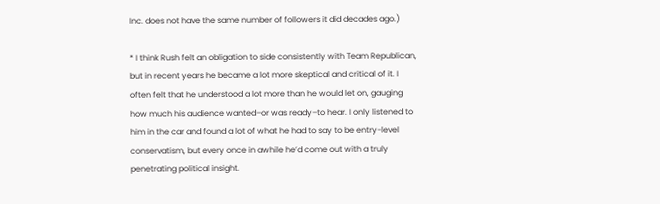Inc. does not have the same number of followers it did decades ago.)

* I think Rush felt an obligation to side consistently with Team Republican, but in recent years he became a lot more skeptical and critical of it. I often felt that he understood a lot more than he would let on, gauging how much his audience wanted–or was ready–to hear. I only listened to him in the car and found a lot of what he had to say to be entry-level conservatism, but every once in awhile he’d come out with a truly penetrating political insight.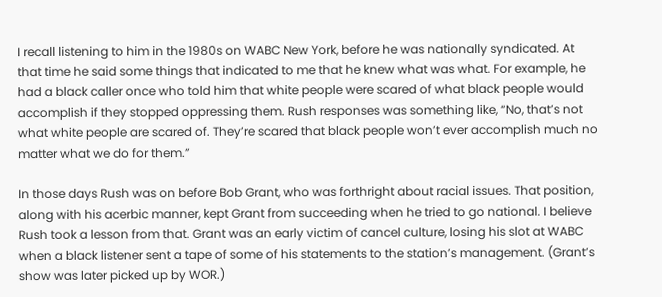I recall listening to him in the 1980s on WABC New York, before he was nationally syndicated. At that time he said some things that indicated to me that he knew what was what. For example, he had a black caller once who told him that white people were scared of what black people would accomplish if they stopped oppressing them. Rush responses was something like, “No, that’s not what white people are scared of. They’re scared that black people won’t ever accomplish much no matter what we do for them.”

In those days Rush was on before Bob Grant, who was forthright about racial issues. That position, along with his acerbic manner, kept Grant from succeeding when he tried to go national. I believe Rush took a lesson from that. Grant was an early victim of cancel culture, losing his slot at WABC when a black listener sent a tape of some of his statements to the station’s management. (Grant’s show was later picked up by WOR.)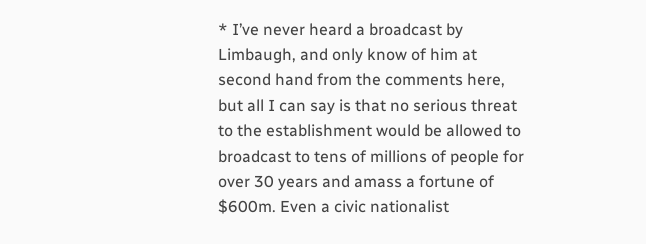* I’ve never heard a broadcast by Limbaugh, and only know of him at second hand from the comments here, but all I can say is that no serious threat to the establishment would be allowed to broadcast to tens of millions of people for over 30 years and amass a fortune of $600m. Even a civic nationalist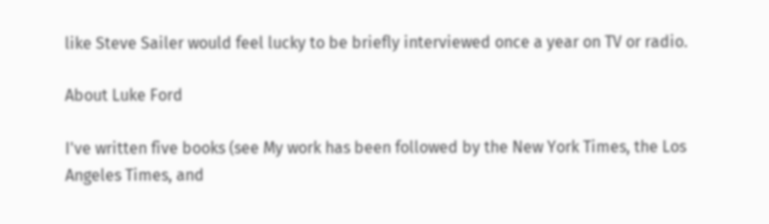like Steve Sailer would feel lucky to be briefly interviewed once a year on TV or radio.

About Luke Ford

I've written five books (see My work has been followed by the New York Times, the Los Angeles Times, and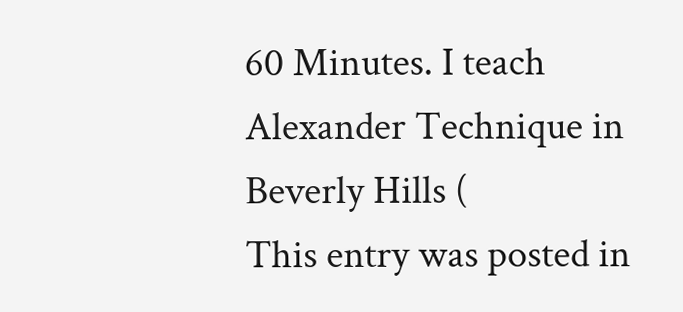60 Minutes. I teach Alexander Technique in Beverly Hills (
This entry was posted in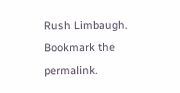Rush Limbaugh. Bookmark the permalink.